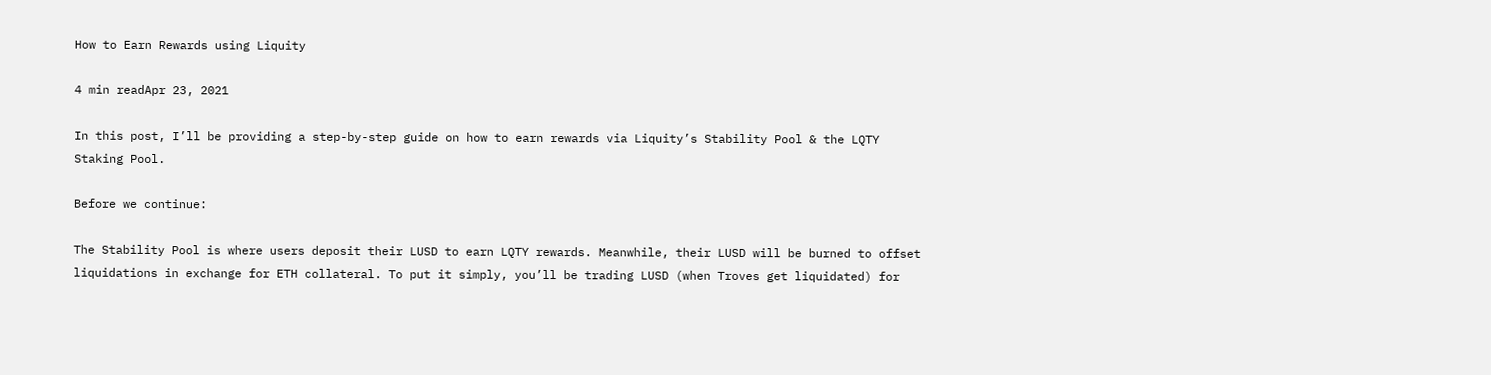How to Earn Rewards using Liquity

4 min readApr 23, 2021

In this post, I’ll be providing a step-by-step guide on how to earn rewards via Liquity’s Stability Pool & the LQTY Staking Pool.

Before we continue:

The Stability Pool is where users deposit their LUSD to earn LQTY rewards. Meanwhile, their LUSD will be burned to offset liquidations in exchange for ETH collateral. To put it simply, you’ll be trading LUSD (when Troves get liquidated) for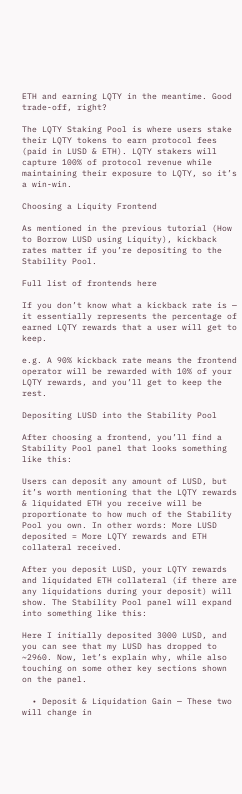ETH and earning LQTY in the meantime. Good trade-off, right?

The LQTY Staking Pool is where users stake their LQTY tokens to earn protocol fees (paid in LUSD & ETH). LQTY stakers will capture 100% of protocol revenue while maintaining their exposure to LQTY, so it’s a win-win.

Choosing a Liquity Frontend

As mentioned in the previous tutorial (How to Borrow LUSD using Liquity), kickback rates matter if you’re depositing to the Stability Pool.

Full list of frontends here

If you don’t know what a kickback rate is — it essentially represents the percentage of earned LQTY rewards that a user will get to keep.

e.g. A 90% kickback rate means the frontend operator will be rewarded with 10% of your LQTY rewards, and you’ll get to keep the rest.

Depositing LUSD into the Stability Pool

After choosing a frontend, you’ll find a Stability Pool panel that looks something like this:

Users can deposit any amount of LUSD, but it’s worth mentioning that the LQTY rewards & liquidated ETH you receive will be proportionate to how much of the Stability Pool you own. In other words: More LUSD deposited = More LQTY rewards and ETH collateral received.

After you deposit LUSD, your LQTY rewards and liquidated ETH collateral (if there are any liquidations during your deposit) will show. The Stability Pool panel will expand into something like this:

Here I initially deposited 3000 LUSD, and you can see that my LUSD has dropped to ~2960. Now, let’s explain why, while also touching on some other key sections shown on the panel.

  • Deposit & Liquidation Gain — These two will change in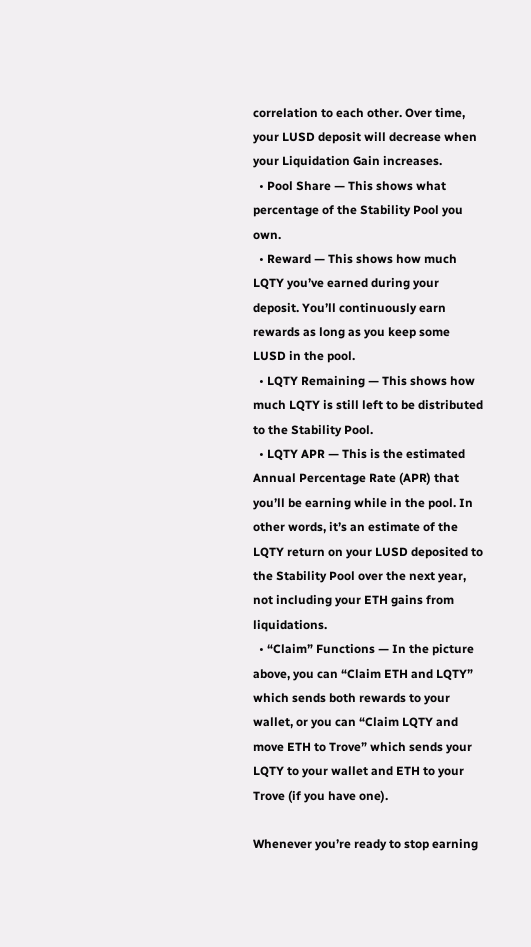correlation to each other. Over time, your LUSD deposit will decrease when your Liquidation Gain increases.
  • Pool Share — This shows what percentage of the Stability Pool you own.
  • Reward — This shows how much LQTY you’ve earned during your deposit. You’ll continuously earn rewards as long as you keep some LUSD in the pool.
  • LQTY Remaining — This shows how much LQTY is still left to be distributed to the Stability Pool.
  • LQTY APR — This is the estimated Annual Percentage Rate (APR) that you’ll be earning while in the pool. In other words, it’s an estimate of the LQTY return on your LUSD deposited to the Stability Pool over the next year, not including your ETH gains from liquidations.
  • “Claim” Functions — In the picture above, you can “Claim ETH and LQTY” which sends both rewards to your wallet, or you can “Claim LQTY and move ETH to Trove” which sends your LQTY to your wallet and ETH to your Trove (if you have one).

Whenever you’re ready to stop earning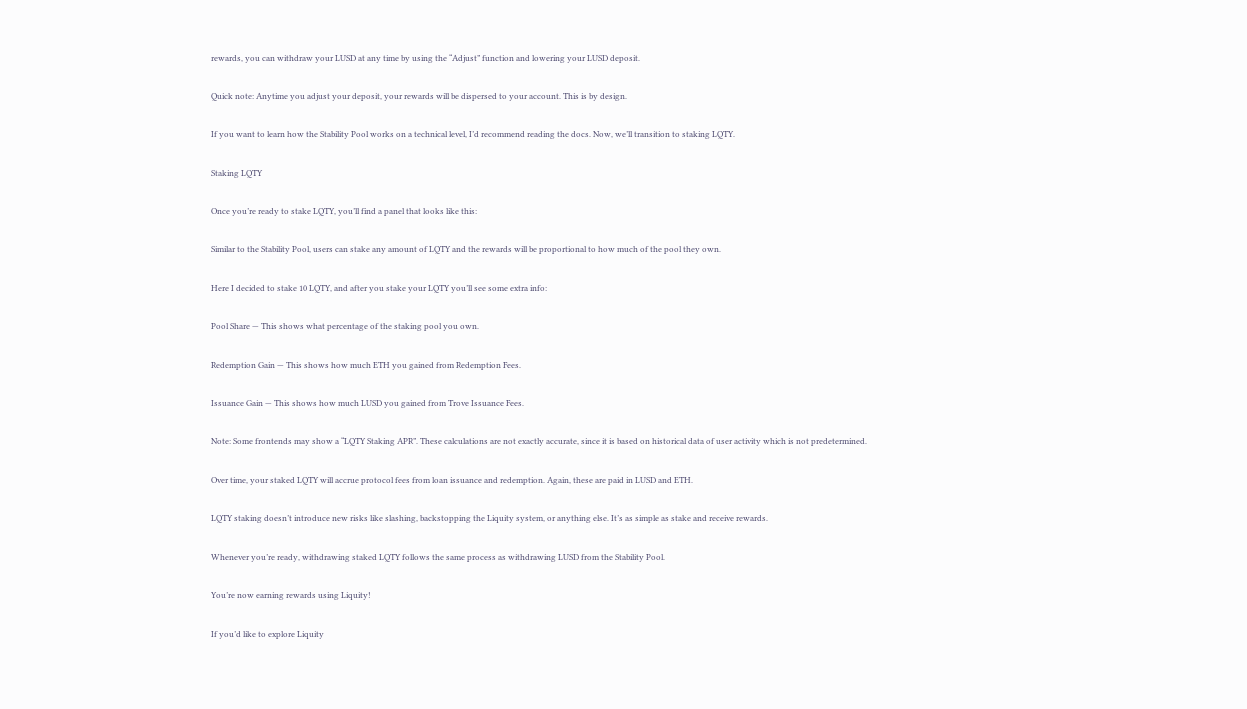rewards, you can withdraw your LUSD at any time by using the “Adjust” function and lowering your LUSD deposit.

Quick note: Anytime you adjust your deposit, your rewards will be dispersed to your account. This is by design.

If you want to learn how the Stability Pool works on a technical level, I’d recommend reading the docs. Now, we’ll transition to staking LQTY.

Staking LQTY

Once you’re ready to stake LQTY, you’ll find a panel that looks like this:

Similar to the Stability Pool, users can stake any amount of LQTY and the rewards will be proportional to how much of the pool they own.

Here I decided to stake 10 LQTY, and after you stake your LQTY you’ll see some extra info:

Pool Share — This shows what percentage of the staking pool you own.

Redemption Gain — This shows how much ETH you gained from Redemption Fees.

Issuance Gain — This shows how much LUSD you gained from Trove Issuance Fees.

Note: Some frontends may show a “LQTY Staking APR”. These calculations are not exactly accurate, since it is based on historical data of user activity which is not predetermined.

Over time, your staked LQTY will accrue protocol fees from loan issuance and redemption. Again, these are paid in LUSD and ETH.

LQTY staking doesn’t introduce new risks like slashing, backstopping the Liquity system, or anything else. It’s as simple as stake and receive rewards.

Whenever you’re ready, withdrawing staked LQTY follows the same process as withdrawing LUSD from the Stability Pool.

You’re now earning rewards using Liquity!

If you’d like to explore Liquity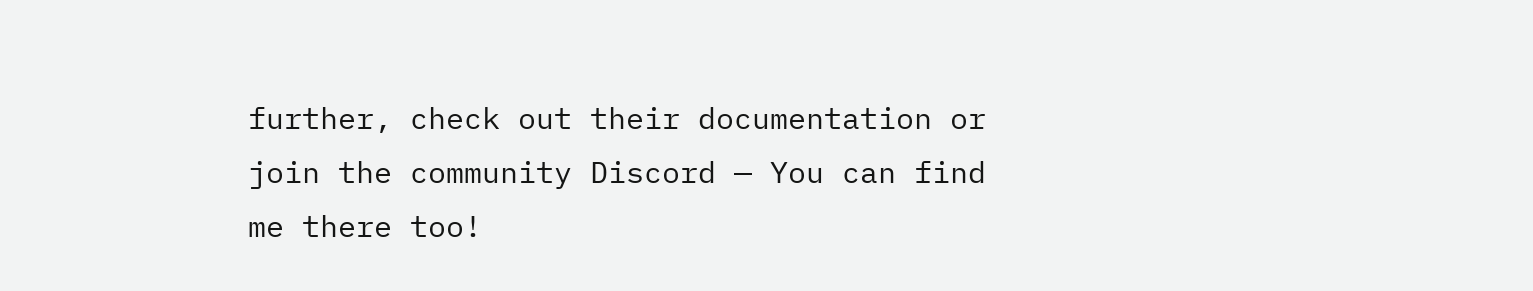further, check out their documentation or join the community Discord — You can find me there too!